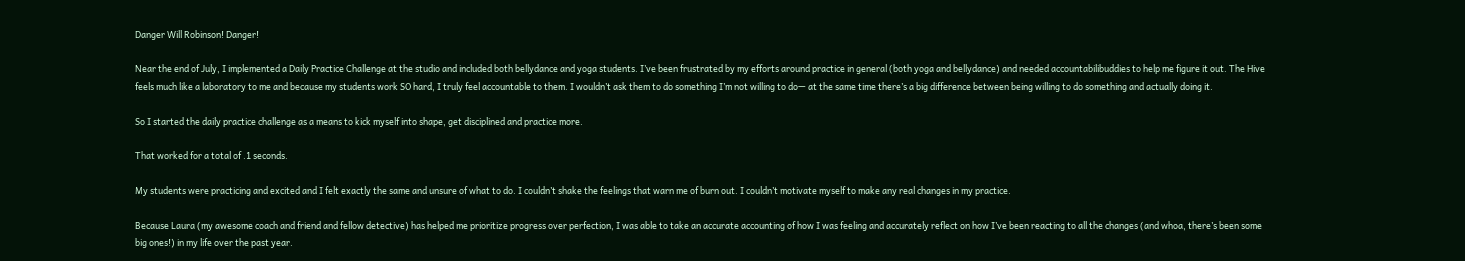Danger Will Robinson! Danger!

Near the end of July, I implemented a Daily Practice Challenge at the studio and included both bellydance and yoga students. I’ve been frustrated by my efforts around practice in general (both yoga and bellydance) and needed accountabilibuddies to help me figure it out. The Hive feels much like a laboratory to me and because my students work SO hard, I truly feel accountable to them. I wouldn’t ask them to do something I’m not willing to do— at the same time there’s a big difference between being willing to do something and actually doing it.

So I started the daily practice challenge as a means to kick myself into shape, get disciplined and practice more.

That worked for a total of .1 seconds.

My students were practicing and excited and I felt exactly the same and unsure of what to do. I couldn’t shake the feelings that warn me of burn out. I couldn’t motivate myself to make any real changes in my practice.

Because Laura (my awesome coach and friend and fellow detective) has helped me prioritize progress over perfection, I was able to take an accurate accounting of how I was feeling and accurately reflect on how I’ve been reacting to all the changes (and whoa, there’s been some big ones!) in my life over the past year.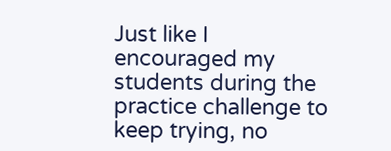Just like I encouraged my students during the practice challenge to keep trying, no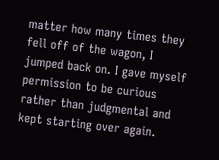matter how many times they fell off of the wagon, I jumped back on. I gave myself permission to be curious rather than judgmental and kept starting over again.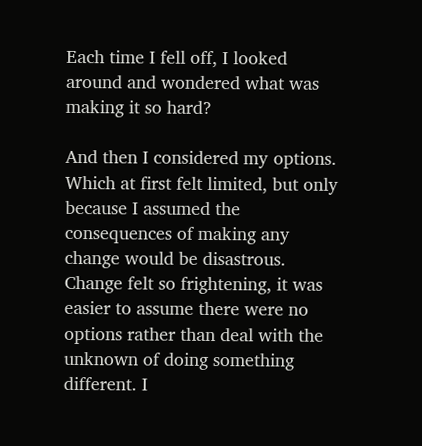Each time I fell off, I looked around and wondered what was making it so hard?

And then I considered my options. Which at first felt limited, but only because I assumed the consequences of making any change would be disastrous. Change felt so frightening, it was easier to assume there were no options rather than deal with the unknown of doing something different. I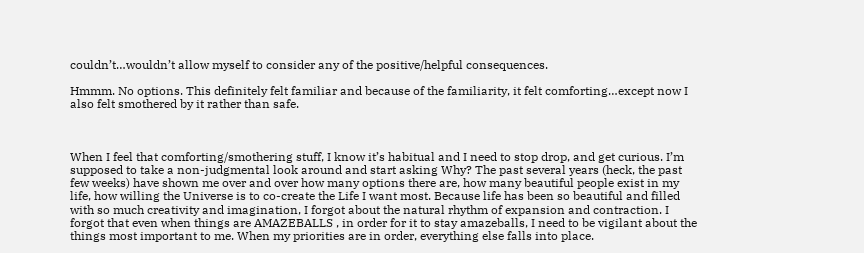couldn’t…wouldn’t allow myself to consider any of the positive/helpful consequences.

Hmmm. No options. This definitely felt familiar and because of the familiarity, it felt comforting…except now I also felt smothered by it rather than safe.



When I feel that comforting/smothering stuff, I know it’s habitual and I need to stop drop, and get curious. I’m supposed to take a non-judgmental look around and start asking Why? The past several years (heck, the past few weeks) have shown me over and over how many options there are, how many beautiful people exist in my life, how willing the Universe is to co-create the Life I want most. Because life has been so beautiful and filled with so much creativity and imagination, I forgot about the natural rhythm of expansion and contraction. I forgot that even when things are AMAZEBALLS , in order for it to stay amazeballs, I need to be vigilant about the things most important to me. When my priorities are in order, everything else falls into place.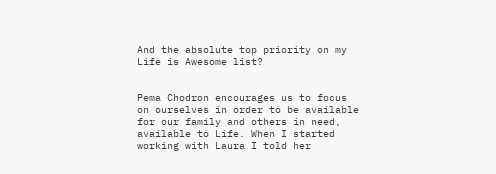And the absolute top priority on my Life is Awesome list?


Pema Chodron encourages us to focus on ourselves in order to be available for our family and others in need, available to Life. When I started working with Laura I told her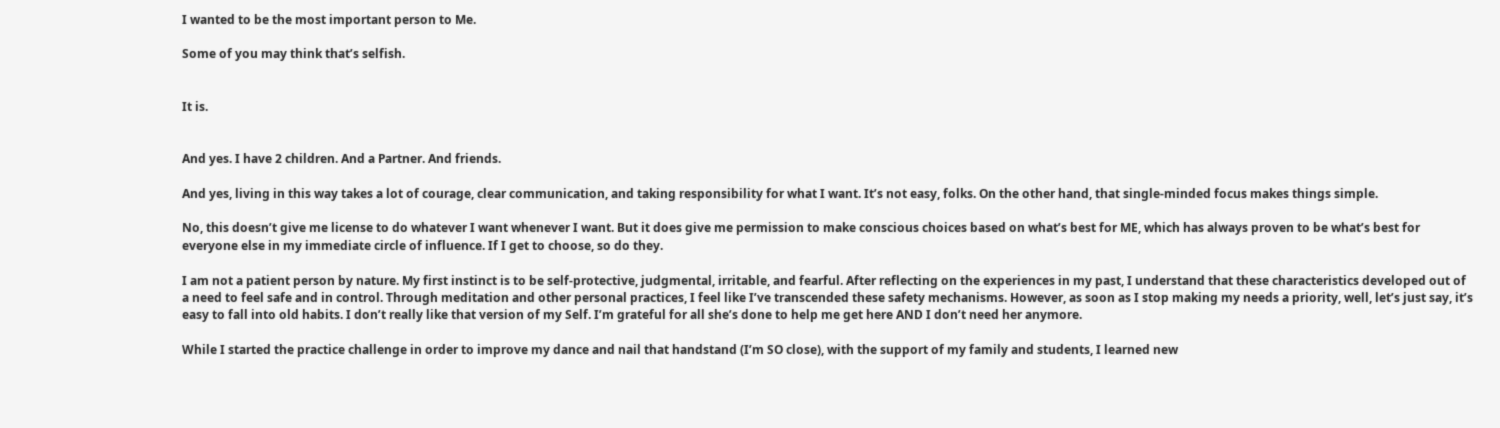I wanted to be the most important person to Me.

Some of you may think that’s selfish.


It is.


And yes. I have 2 children. And a Partner. And friends.

And yes, living in this way takes a lot of courage, clear communication, and taking responsibility for what I want. It’s not easy, folks. On the other hand, that single-minded focus makes things simple.

No, this doesn’t give me license to do whatever I want whenever I want. But it does give me permission to make conscious choices based on what’s best for ME, which has always proven to be what’s best for everyone else in my immediate circle of influence. If I get to choose, so do they.

I am not a patient person by nature. My first instinct is to be self-protective, judgmental, irritable, and fearful. After reflecting on the experiences in my past, I understand that these characteristics developed out of a need to feel safe and in control. Through meditation and other personal practices, I feel like I’ve transcended these safety mechanisms. However, as soon as I stop making my needs a priority, well, let’s just say, it’s easy to fall into old habits. I don’t really like that version of my Self. I’m grateful for all she’s done to help me get here AND I don’t need her anymore.

While I started the practice challenge in order to improve my dance and nail that handstand (I’m SO close), with the support of my family and students, I learned new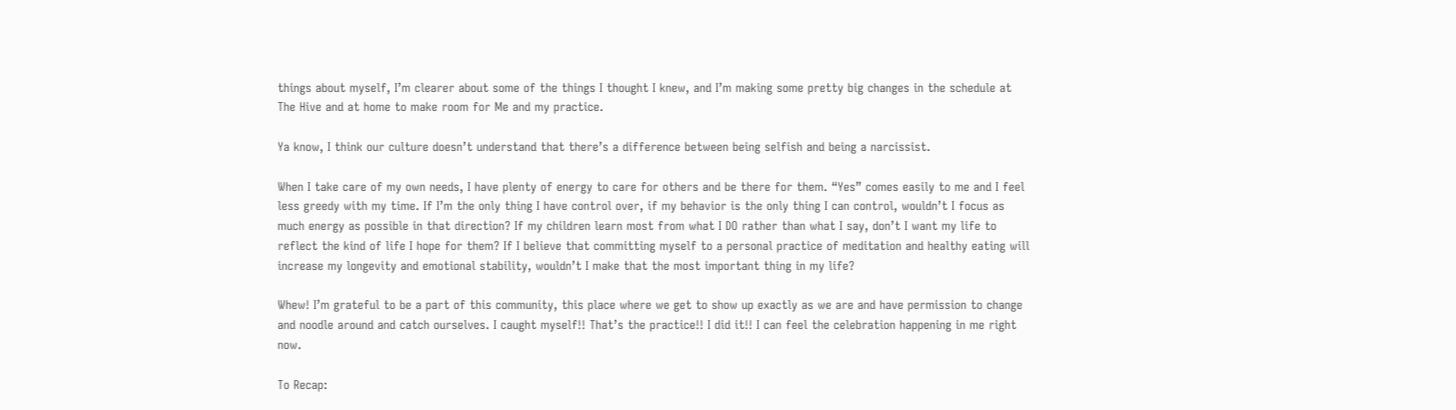things about myself, I’m clearer about some of the things I thought I knew, and I’m making some pretty big changes in the schedule at The Hive and at home to make room for Me and my practice.

Ya know, I think our culture doesn’t understand that there’s a difference between being selfish and being a narcissist.

When I take care of my own needs, I have plenty of energy to care for others and be there for them. “Yes” comes easily to me and I feel less greedy with my time. If I’m the only thing I have control over, if my behavior is the only thing I can control, wouldn’t I focus as much energy as possible in that direction? If my children learn most from what I DO rather than what I say, don’t I want my life to reflect the kind of life I hope for them? If I believe that committing myself to a personal practice of meditation and healthy eating will increase my longevity and emotional stability, wouldn’t I make that the most important thing in my life?

Whew! I’m grateful to be a part of this community, this place where we get to show up exactly as we are and have permission to change and noodle around and catch ourselves. I caught myself!! That’s the practice!! I did it!! I can feel the celebration happening in me right now.

To Recap: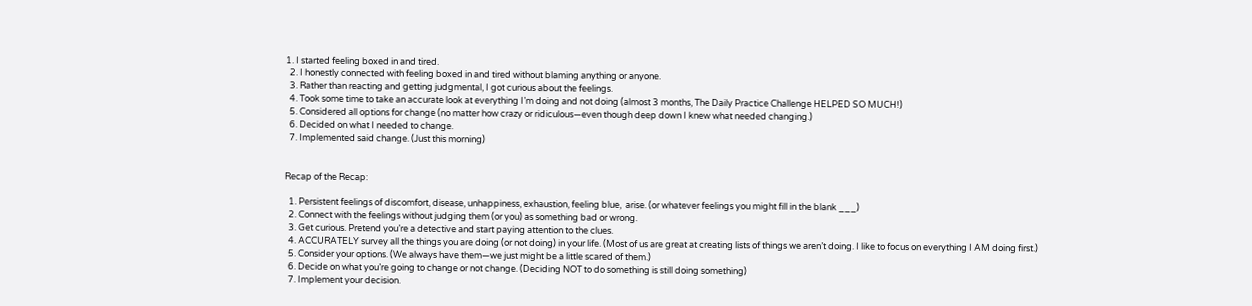1. I started feeling boxed in and tired.
  2. I honestly connected with feeling boxed in and tired without blaming anything or anyone.
  3. Rather than reacting and getting judgmental, I got curious about the feelings.
  4. Took some time to take an accurate look at everything I’m doing and not doing (almost 3 months, The Daily Practice Challenge HELPED SO MUCH!)
  5. Considered all options for change (no matter how crazy or ridiculous—even though deep down I knew what needed changing.)
  6. Decided on what I needed to change.
  7. Implemented said change. (Just this morning)


Recap of the Recap:

  1. Persistent feelings of discomfort, disease, unhappiness, exhaustion, feeling blue,  arise. (or whatever feelings you might fill in the blank ___)
  2. Connect with the feelings without judging them (or you) as something bad or wrong.
  3. Get curious. Pretend you’re a detective and start paying attention to the clues.
  4. ACCURATELY survey all the things you are doing (or not doing) in your life. (Most of us are great at creating lists of things we aren’t doing. I like to focus on everything I AM doing first.)
  5. Consider your options. (We always have them—we just might be a little scared of them.)
  6. Decide on what you’re going to change or not change. (Deciding NOT to do something is still doing something)
  7. Implement your decision.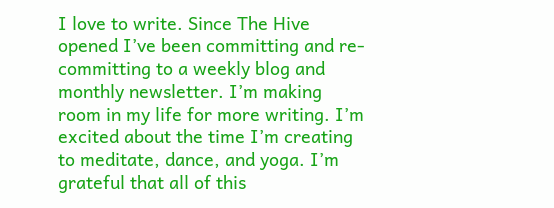I love to write. Since The Hive opened I’ve been committing and re-committing to a weekly blog and monthly newsletter. I’m making room in my life for more writing. I’m excited about the time I’m creating to meditate, dance, and yoga. I’m grateful that all of this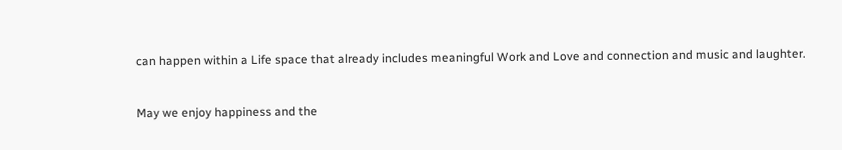can happen within a Life space that already includes meaningful Work and Love and connection and music and laughter.


May we enjoy happiness and the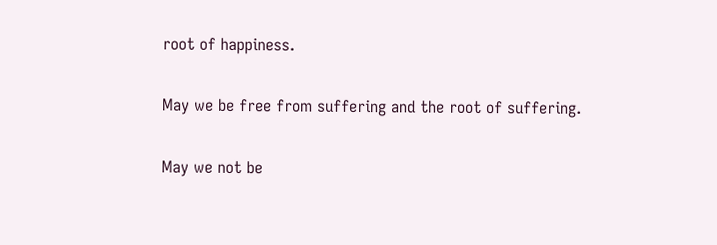root of happiness.

May we be free from suffering and the root of suffering.

May we not be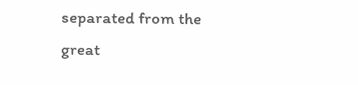separated from the great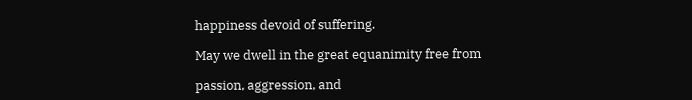happiness devoid of suffering.

May we dwell in the great equanimity free from

passion, aggression, and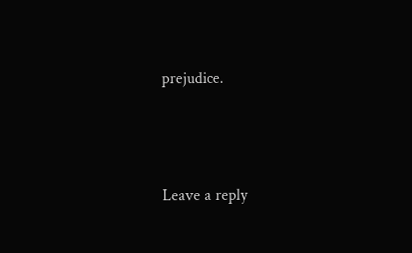prejudice.





Leave a reply